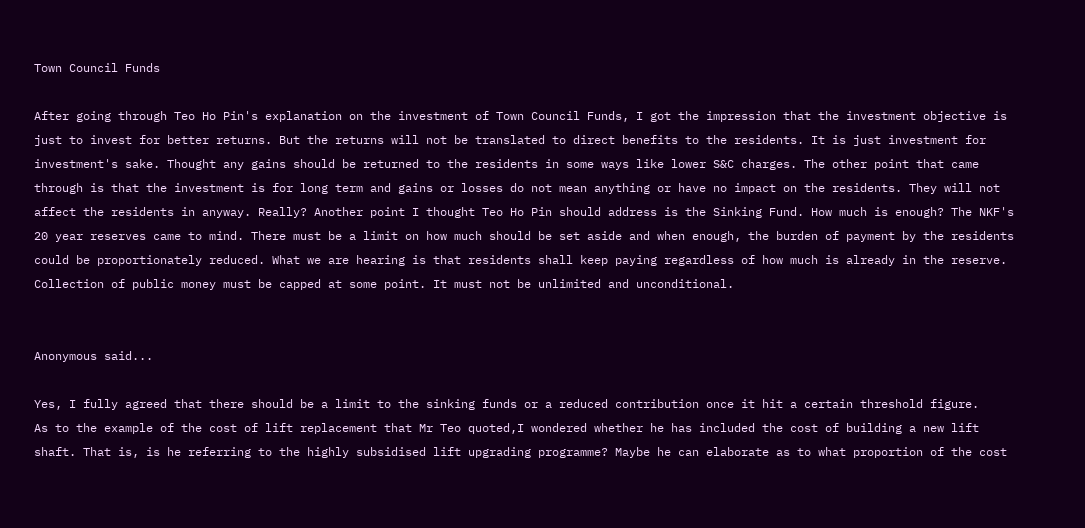Town Council Funds

After going through Teo Ho Pin's explanation on the investment of Town Council Funds, I got the impression that the investment objective is just to invest for better returns. But the returns will not be translated to direct benefits to the residents. It is just investment for investment's sake. Thought any gains should be returned to the residents in some ways like lower S&C charges. The other point that came through is that the investment is for long term and gains or losses do not mean anything or have no impact on the residents. They will not affect the residents in anyway. Really? Another point I thought Teo Ho Pin should address is the Sinking Fund. How much is enough? The NKF's 20 year reserves came to mind. There must be a limit on how much should be set aside and when enough, the burden of payment by the residents could be proportionately reduced. What we are hearing is that residents shall keep paying regardless of how much is already in the reserve. Collection of public money must be capped at some point. It must not be unlimited and unconditional.


Anonymous said...

Yes, I fully agreed that there should be a limit to the sinking funds or a reduced contribution once it hit a certain threshold figure.
As to the example of the cost of lift replacement that Mr Teo quoted,I wondered whether he has included the cost of building a new lift shaft. That is, is he referring to the highly subsidised lift upgrading programme? Maybe he can elaborate as to what proportion of the cost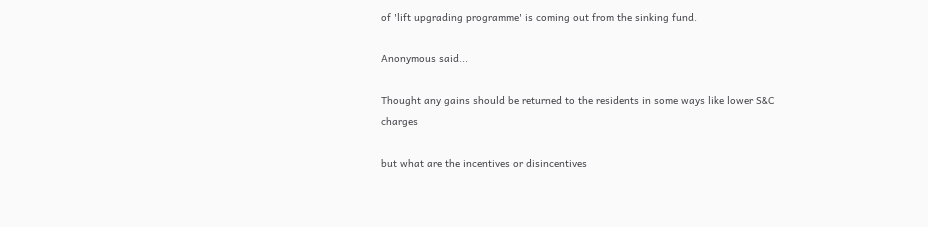of 'lift upgrading programme' is coming out from the sinking fund.

Anonymous said...

Thought any gains should be returned to the residents in some ways like lower S&C charges

but what are the incentives or disincentives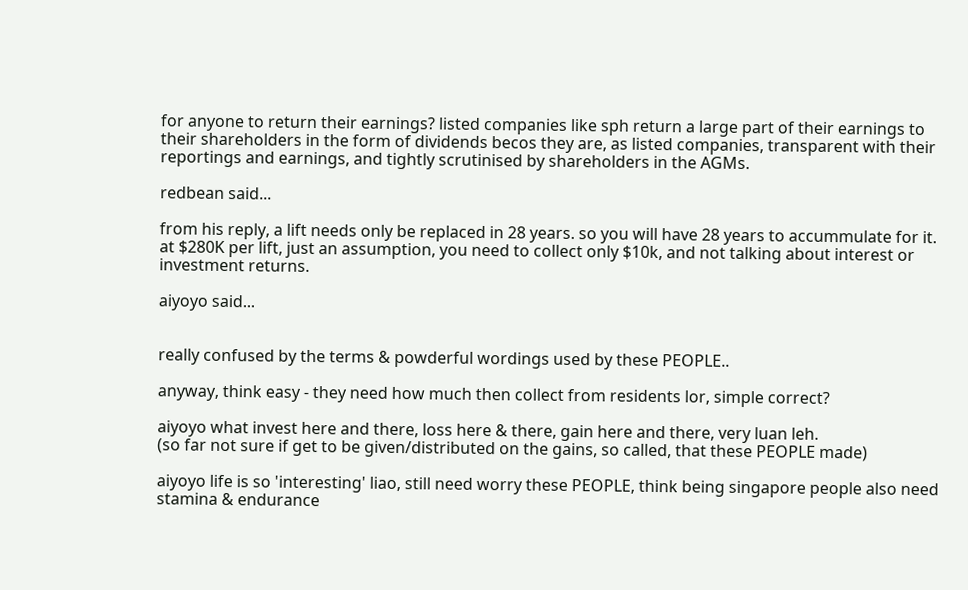for anyone to return their earnings? listed companies like sph return a large part of their earnings to their shareholders in the form of dividends becos they are, as listed companies, transparent with their reportings and earnings, and tightly scrutinised by shareholders in the AGMs.

redbean said...

from his reply, a lift needs only be replaced in 28 years. so you will have 28 years to accummulate for it. at $280K per lift, just an assumption, you need to collect only $10k, and not talking about interest or investment returns.

aiyoyo said...


really confused by the terms & powderful wordings used by these PEOPLE..

anyway, think easy - they need how much then collect from residents lor, simple correct?

aiyoyo what invest here and there, loss here & there, gain here and there, very luan leh.
(so far not sure if get to be given/distributed on the gains, so called, that these PEOPLE made)

aiyoyo life is so 'interesting' liao, still need worry these PEOPLE, think being singapore people also need stamina & endurance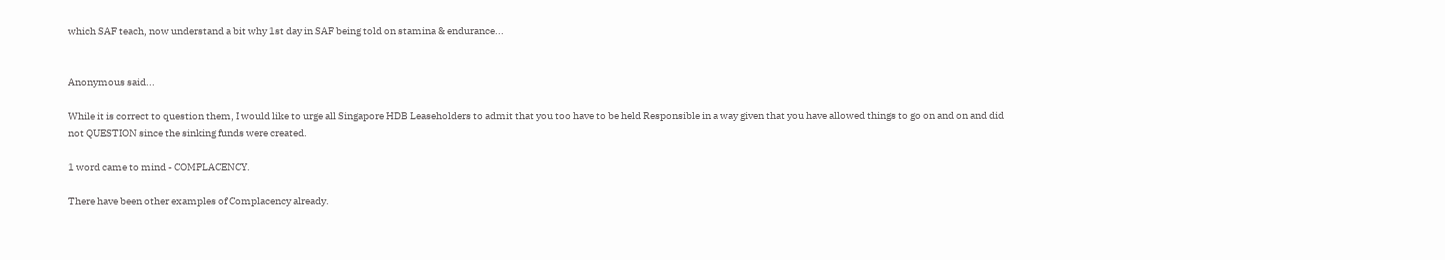which SAF teach, now understand a bit why 1st day in SAF being told on stamina & endurance...


Anonymous said...

While it is correct to question them, I would like to urge all Singapore HDB Leaseholders to admit that you too have to be held Responsible in a way given that you have allowed things to go on and on and did not QUESTION since the sinking funds were created.

1 word came to mind - COMPLACENCY.

There have been other examples of Complacency already.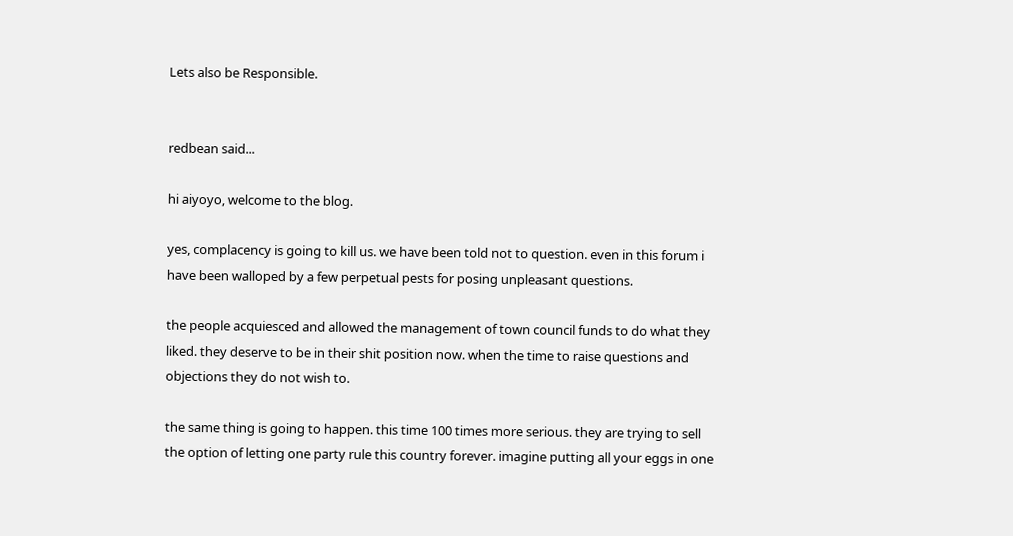Lets also be Responsible.


redbean said...

hi aiyoyo, welcome to the blog.

yes, complacency is going to kill us. we have been told not to question. even in this forum i have been walloped by a few perpetual pests for posing unpleasant questions.

the people acquiesced and allowed the management of town council funds to do what they liked. they deserve to be in their shit position now. when the time to raise questions and objections they do not wish to.

the same thing is going to happen. this time 100 times more serious. they are trying to sell the option of letting one party rule this country forever. imagine putting all your eggs in one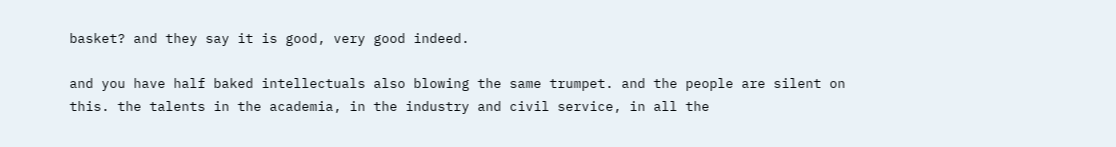basket? and they say it is good, very good indeed.

and you have half baked intellectuals also blowing the same trumpet. and the people are silent on this. the talents in the academia, in the industry and civil service, in all the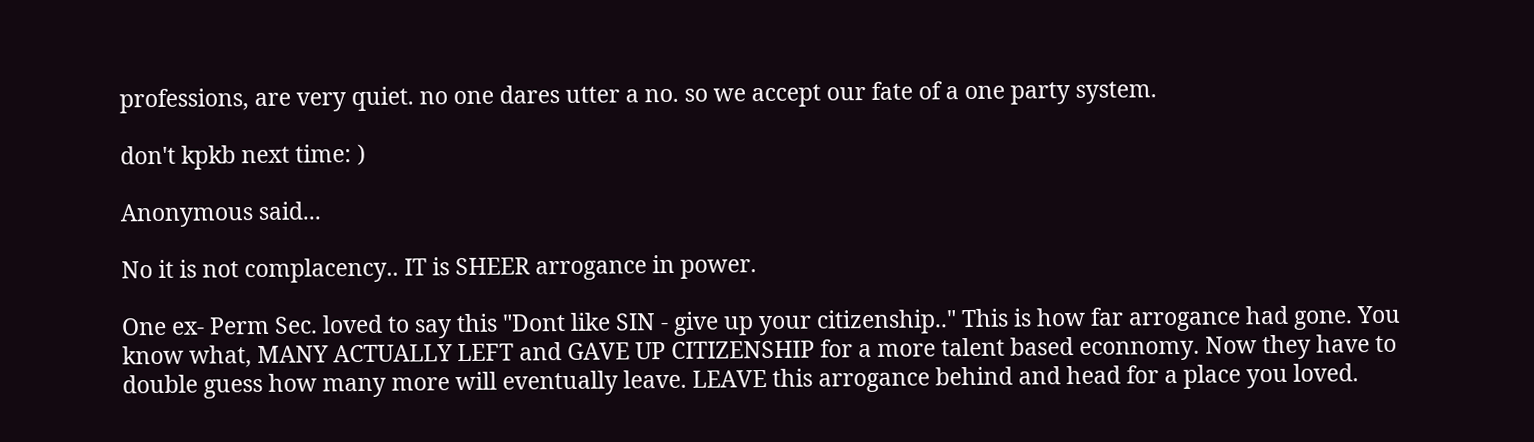professions, are very quiet. no one dares utter a no. so we accept our fate of a one party system.

don't kpkb next time: )

Anonymous said...

No it is not complacency.. IT is SHEER arrogance in power.

One ex- Perm Sec. loved to say this "Dont like SIN - give up your citizenship.." This is how far arrogance had gone. You know what, MANY ACTUALLY LEFT and GAVE UP CITIZENSHIP for a more talent based econnomy. Now they have to double guess how many more will eventually leave. LEAVE this arrogance behind and head for a place you loved.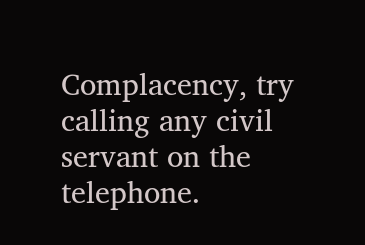Complacency, try calling any civil servant on the telephone.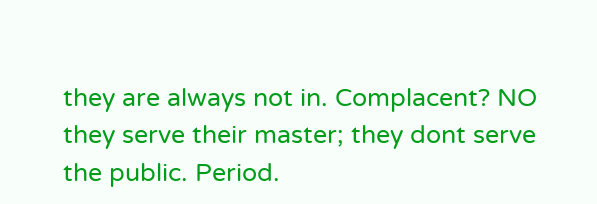they are always not in. Complacent? NO they serve their master; they dont serve the public. Period.